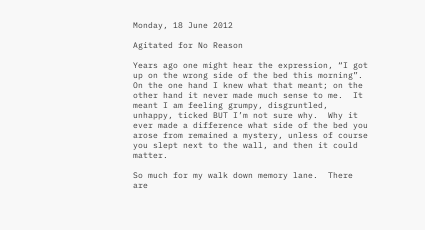Monday, 18 June 2012

Agitated for No Reason

Years ago one might hear the expression, “I got up on the wrong side of the bed this morning”.  On the one hand I knew what that meant; on the other hand it never made much sense to me.  It meant I am feeling grumpy, disgruntled, unhappy, ticked BUT I’m not sure why.  Why it ever made a difference what side of the bed you arose from remained a mystery, unless of course you slept next to the wall, and then it could matter.

So much for my walk down memory lane.  There are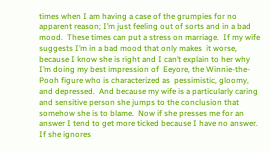times when I am having a case of the grumpies for no apparent reason; I’m just feeling out of sorts and in a bad mood.  These times can put a stress on marriage.  If my wife suggests I’m in a bad mood that only makes  it worse, because I know she is right and I can’t explain to her why I’m doing my best impression of  Eeyore, the Winnie-the-Pooh figure who is characterized as  pessimistic, gloomy, and depressed.  And because my wife is a particularly caring and sensitive person she jumps to the conclusion that somehow she is to blame.  Now if she presses me for an answer I tend to get more ticked because I have no answer.  If she ignores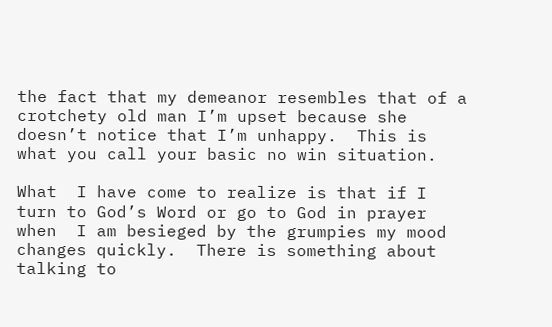the fact that my demeanor resembles that of a crotchety old man I’m upset because she doesn’t notice that I’m unhappy.  This is what you call your basic no win situation.

What  I have come to realize is that if I turn to God’s Word or go to God in prayer when  I am besieged by the grumpies my mood changes quickly.  There is something about talking to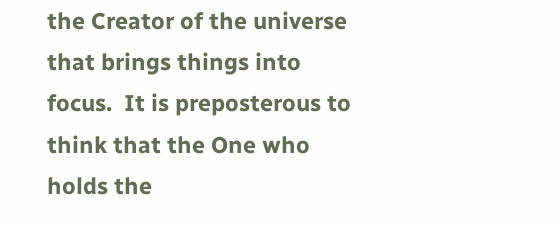the Creator of the universe that brings things into focus.  It is preposterous to think that the One who holds the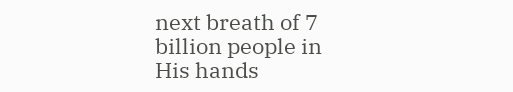next breath of 7 billion people in His hands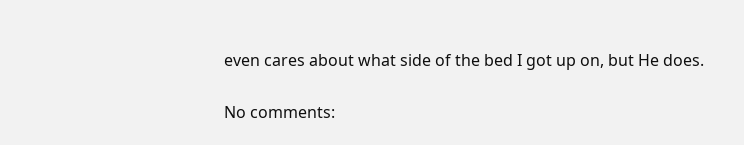even cares about what side of the bed I got up on, but He does.

No comments: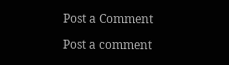Post a Comment

Post a comment